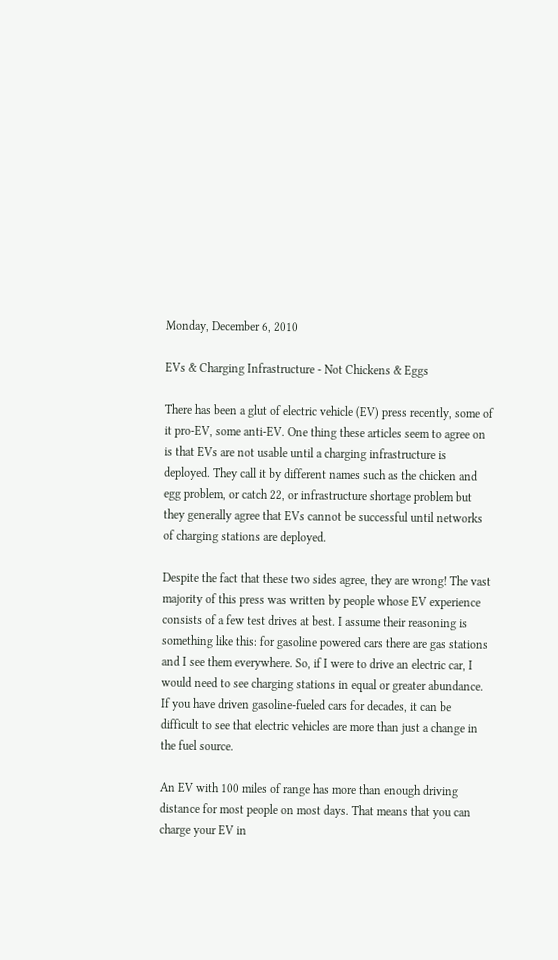Monday, December 6, 2010

EVs & Charging Infrastructure - Not Chickens & Eggs

There has been a glut of electric vehicle (EV) press recently, some of it pro-EV, some anti-EV. One thing these articles seem to agree on is that EVs are not usable until a charging infrastructure is deployed. They call it by different names such as the chicken and egg problem, or catch 22, or infrastructure shortage problem but they generally agree that EVs cannot be successful until networks of charging stations are deployed.

Despite the fact that these two sides agree, they are wrong! The vast majority of this press was written by people whose EV experience consists of a few test drives at best. I assume their reasoning is something like this: for gasoline powered cars there are gas stations and I see them everywhere. So, if I were to drive an electric car, I would need to see charging stations in equal or greater abundance. If you have driven gasoline-fueled cars for decades, it can be difficult to see that electric vehicles are more than just a change in the fuel source.

An EV with 100 miles of range has more than enough driving distance for most people on most days. That means that you can charge your EV in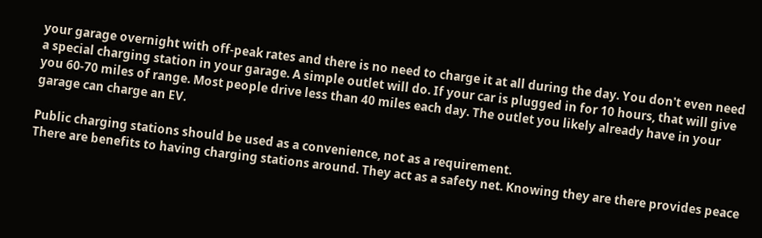your garage overnight with off-peak rates and there is no need to charge it at all during the day. You don't even need a special charging station in your garage. A simple outlet will do. If your car is plugged in for 10 hours, that will give you 60-70 miles of range. Most people drive less than 40 miles each day. The outlet you likely already have in your garage can charge an EV.

Public charging stations should be used as a convenience, not as a requirement.
There are benefits to having charging stations around. They act as a safety net. Knowing they are there provides peace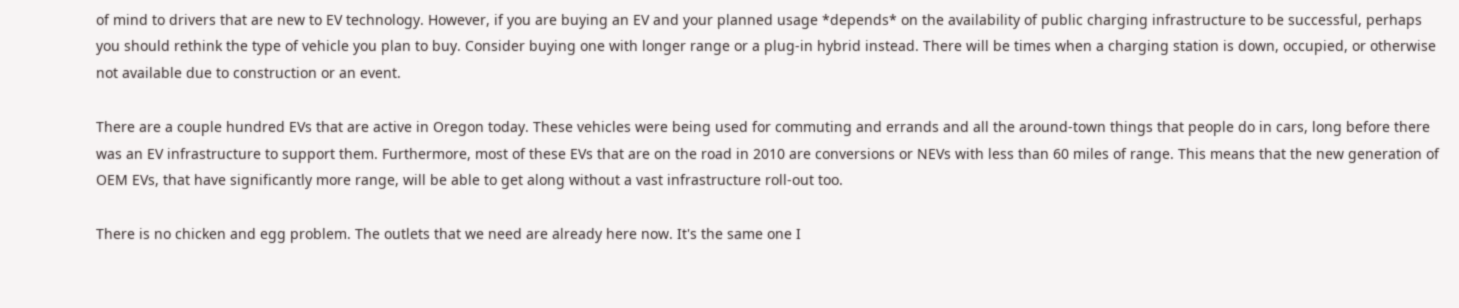of mind to drivers that are new to EV technology. However, if you are buying an EV and your planned usage *depends* on the availability of public charging infrastructure to be successful, perhaps you should rethink the type of vehicle you plan to buy. Consider buying one with longer range or a plug-in hybrid instead. There will be times when a charging station is down, occupied, or otherwise not available due to construction or an event.

There are a couple hundred EVs that are active in Oregon today. These vehicles were being used for commuting and errands and all the around-town things that people do in cars, long before there was an EV infrastructure to support them. Furthermore, most of these EVs that are on the road in 2010 are conversions or NEVs with less than 60 miles of range. This means that the new generation of OEM EVs, that have significantly more range, will be able to get along without a vast infrastructure roll-out too.

There is no chicken and egg problem. The outlets that we need are already here now. It's the same one I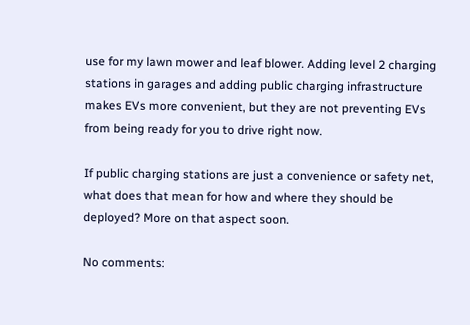use for my lawn mower and leaf blower. Adding level 2 charging stations in garages and adding public charging infrastructure makes EVs more convenient, but they are not preventing EVs from being ready for you to drive right now.

If public charging stations are just a convenience or safety net, what does that mean for how and where they should be deployed? More on that aspect soon.

No comments: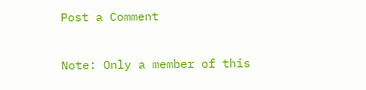Post a Comment

Note: Only a member of this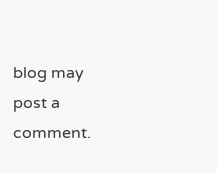blog may post a comment.